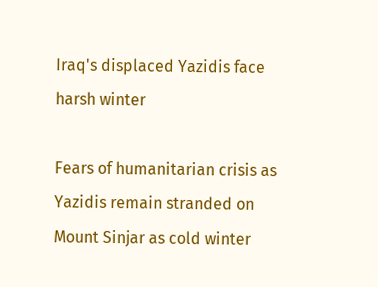Iraq's displaced Yazidis face harsh winter

Fears of humanitarian crisis as Yazidis remain stranded on Mount Sinjar as cold winter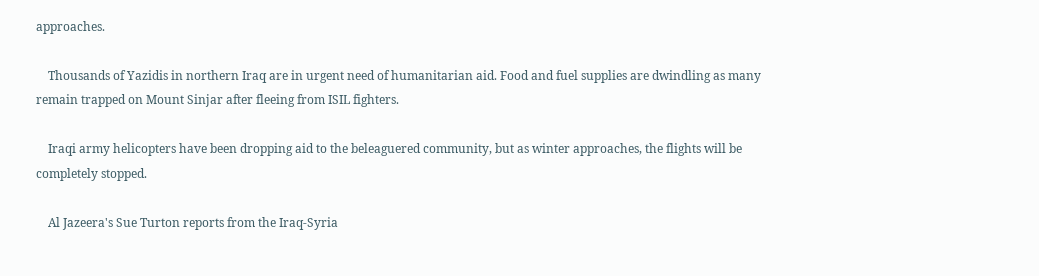approaches.

    Thousands of Yazidis in northern Iraq are in urgent need of humanitarian aid. Food and fuel supplies are dwindling as many remain trapped on Mount Sinjar after fleeing from ISIL fighters.

    Iraqi army helicopters have been dropping aid to the beleaguered community, but as winter approaches, the flights will be completely stopped.

    Al Jazeera's Sue Turton reports from the Iraq-Syria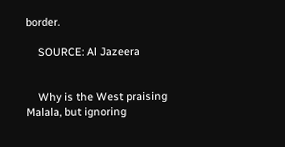border.

    SOURCE: Al Jazeera


    Why is the West praising Malala, but ignoring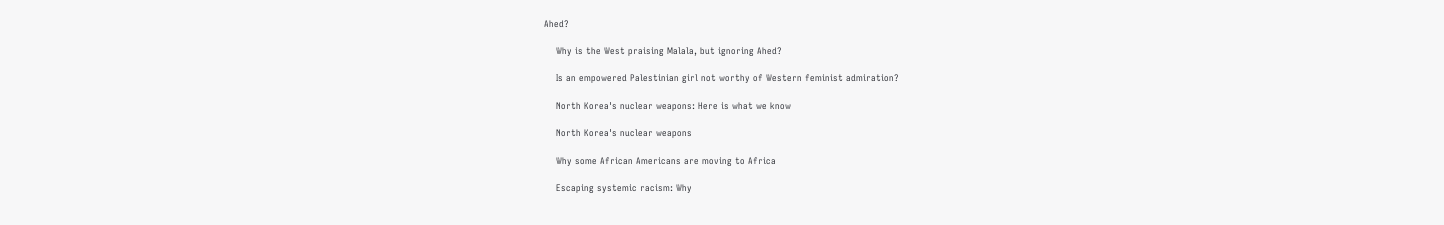Ahed?

    Why is the West praising Malala, but ignoring Ahed?

    Is an empowered Palestinian girl not worthy of Western feminist admiration?

    North Korea's nuclear weapons: Here is what we know

    North Korea's nuclear weapons

    Why some African Americans are moving to Africa

    Escaping systemic racism: Why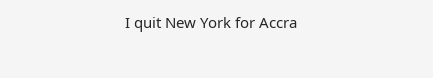I quit New York for Accra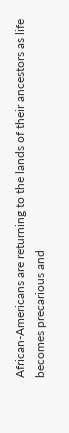African-Americans are returning to the lands of their ancestors as life becomes precarious and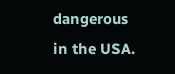dangerous in the USA.